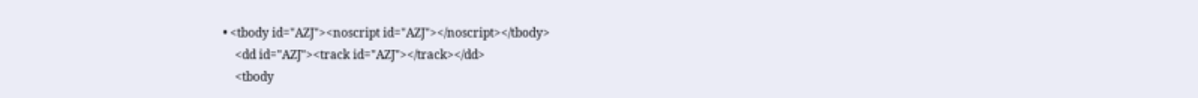• <tbody id="AZJ"><noscript id="AZJ"></noscript></tbody>
    <dd id="AZJ"><track id="AZJ"></track></dd>
    <tbody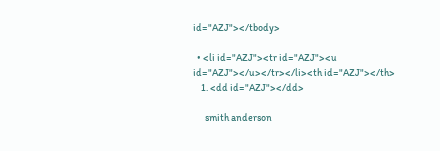id="AZJ"></tbody>

  • <li id="AZJ"><tr id="AZJ"><u id="AZJ"></u></tr></li><th id="AZJ"></th>
    1. <dd id="AZJ"></dd>

      smith anderson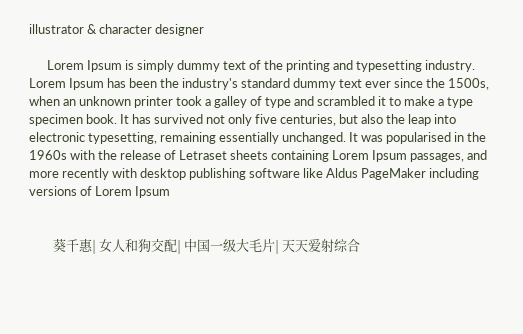illustrator & character designer

      Lorem Ipsum is simply dummy text of the printing and typesetting industry. Lorem Ipsum has been the industry's standard dummy text ever since the 1500s, when an unknown printer took a galley of type and scrambled it to make a type specimen book. It has survived not only five centuries, but also the leap into electronic typesetting, remaining essentially unchanged. It was popularised in the 1960s with the release of Letraset sheets containing Lorem Ipsum passages, and more recently with desktop publishing software like Aldus PageMaker including versions of Lorem Ipsum


        葵千惠| 女人和狗交配| 中国一级大毛片| 天天爱射综合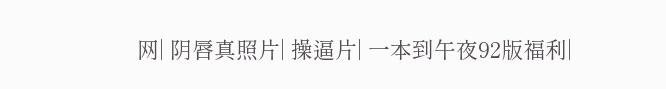网| 阴唇真照片| 操逼片| 一本到午夜92版福利|